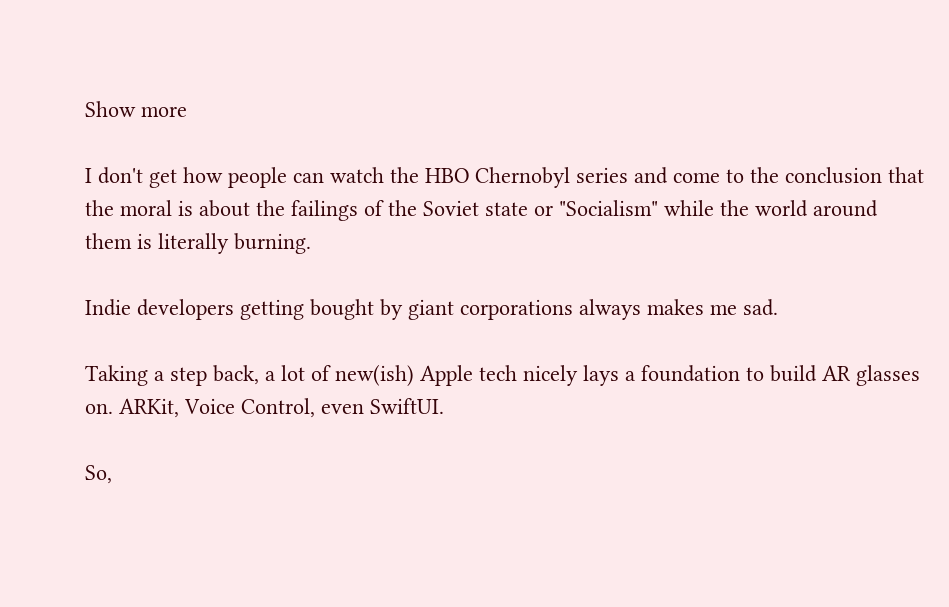Show more

I don't get how people can watch the HBO Chernobyl series and come to the conclusion that the moral is about the failings of the Soviet state or "Socialism" while the world around them is literally burning.

Indie developers getting bought by giant corporations always makes me sad.

Taking a step back, a lot of new(ish) Apple tech nicely lays a foundation to build AR glasses on. ARKit, Voice Control, even SwiftUI.

So,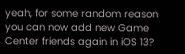yeah, for some random reason you can now add new Game Center friends again in iOS 13?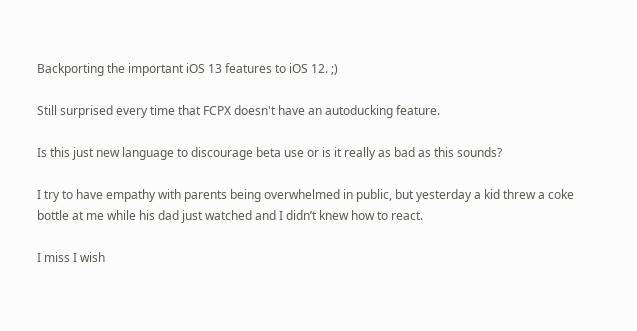Backporting the important iOS 13 features to iOS 12. ;)

Still surprised every time that FCPX doesn't have an autoducking feature.

Is this just new language to discourage beta use or is it really as bad as this sounds?

I try to have empathy with parents being overwhelmed in public, but yesterday a kid threw a coke bottle at me while his dad just watched and I didn’t knew how to react.

I miss I wish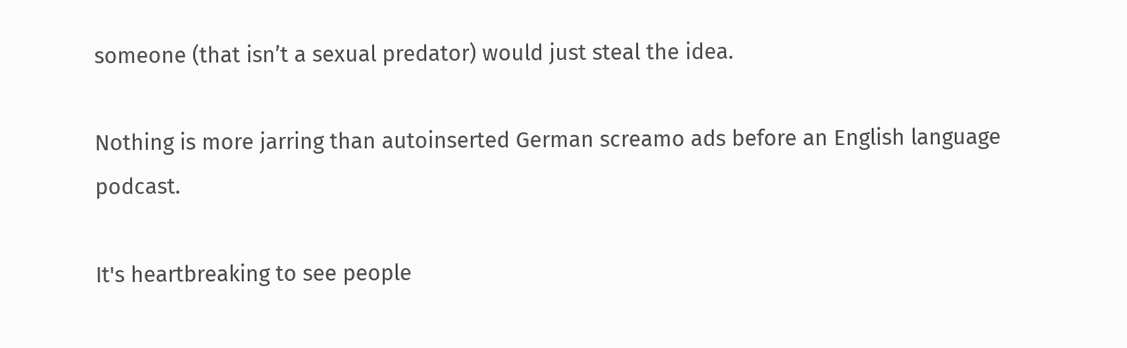someone (that isn’t a sexual predator) would just steal the idea.

Nothing is more jarring than autoinserted German screamo ads before an English language podcast.

It's heartbreaking to see people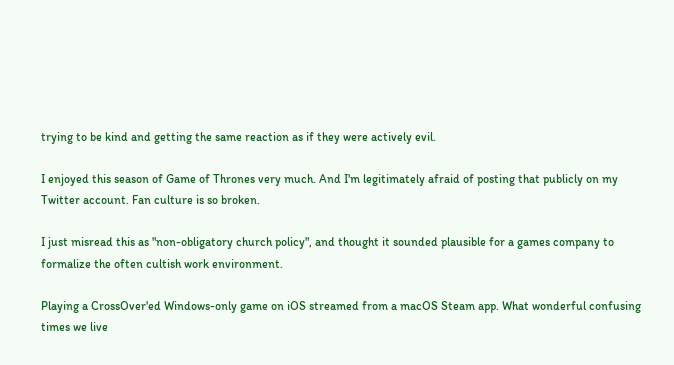trying to be kind and getting the same reaction as if they were actively evil.

I enjoyed this season of Game of Thrones very much. And I'm legitimately afraid of posting that publicly on my Twitter account. Fan culture is so broken.

I just misread this as "non-obligatory church policy", and thought it sounded plausible for a games company to formalize the often cultish work environment.

Playing a CrossOver'ed Windows-only game on iOS streamed from a macOS Steam app. What wonderful confusing times we live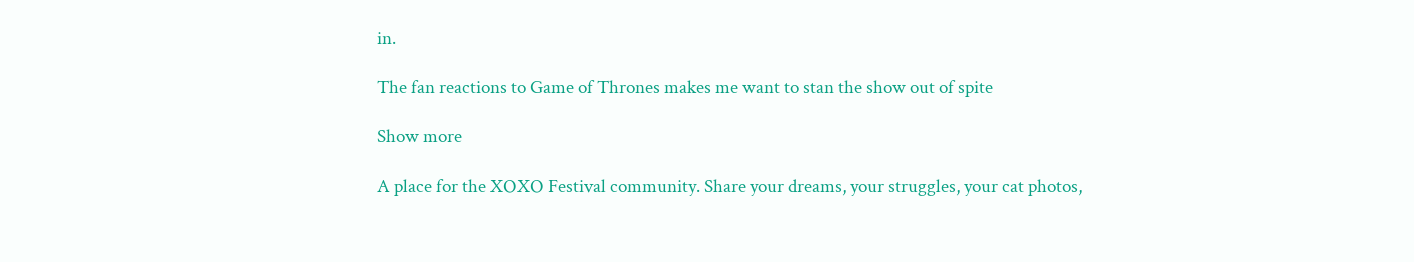in.

The fan reactions to Game of Thrones makes me want to stan the show out of spite

Show more

A place for the XOXO Festival community. Share your dreams, your struggles, your cat photos,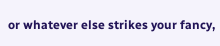or whatever else strikes your fancy,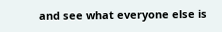and see what everyone else is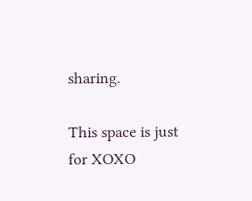sharing.

This space is just for XOXO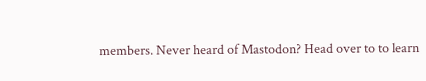members. Never heard of Mastodon? Head over to to learn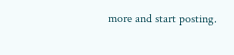more and start posting.